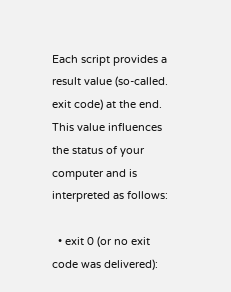Each script provides a result value (so-called. exit code) at the end. This value influences the status of your computer and is interpreted as follows:

  • exit 0 (or no exit code was delivered):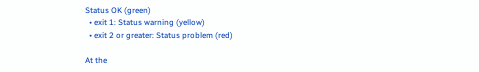Status OK (green)
  • exit 1: Status warning (yellow)
  • exit 2 or greater: Status problem (red)

At the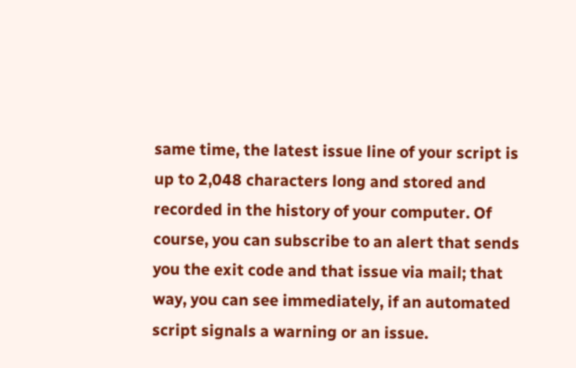same time, the latest issue line of your script is up to 2,048 characters long and stored and recorded in the history of your computer. Of course, you can subscribe to an alert that sends you the exit code and that issue via mail; that way, you can see immediately, if an automated script signals a warning or an issue.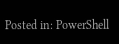Posted in: PowerShell